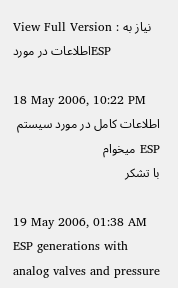View Full Version : نیاز به اطلاعات در موردESP

18 May 2006, 10:22 PM
اطلاعات کامل در مورد سیستم ESP میخوام
با تشکر

19 May 2006, 01:38 AM
ESP generations with analog valves and pressure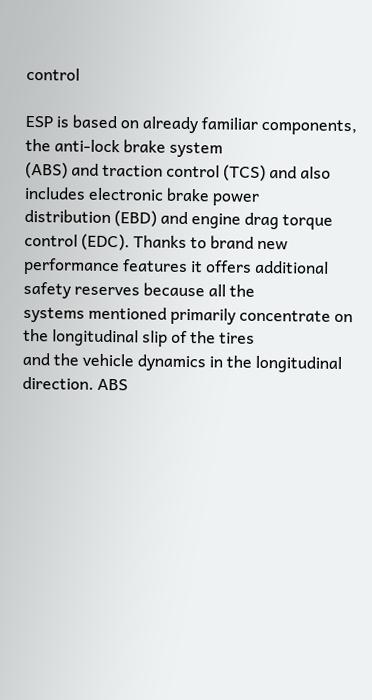control

ESP is based on already familiar components, the anti-lock brake system
(ABS) and traction control (TCS) and also includes electronic brake power
distribution (EBD) and engine drag torque control (EDC). Thanks to brand new
performance features it offers additional safety reserves because all the
systems mentioned primarily concentrate on the longitudinal slip of the tires
and the vehicle dynamics in the longitudinal direction. ABS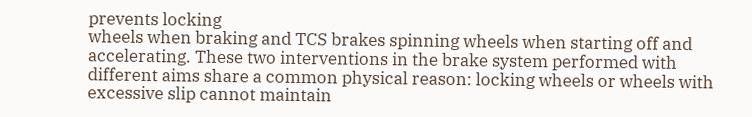prevents locking
wheels when braking and TCS brakes spinning wheels when starting off and
accelerating. These two interventions in the brake system performed with
different aims share a common physical reason: locking wheels or wheels with
excessive slip cannot maintain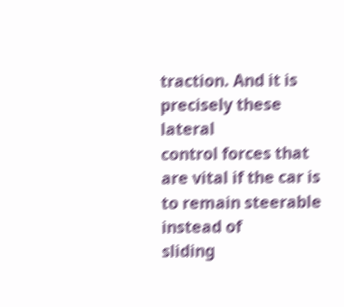traction. And it is precisely these lateral
control forces that are vital if the car is to remain steerable instead of
sliding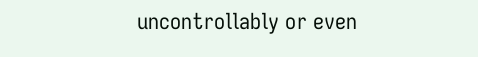uncontrollably or even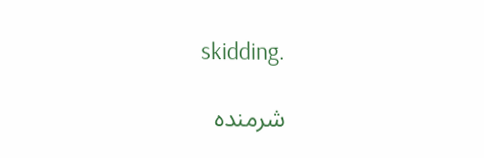skidding.

شرمنده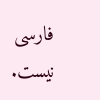فارسی نیست.